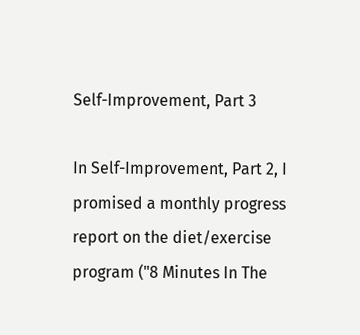Self-Improvement, Part 3

In Self-Improvement, Part 2, I promised a monthly progress report on the diet/exercise program ("8 Minutes In The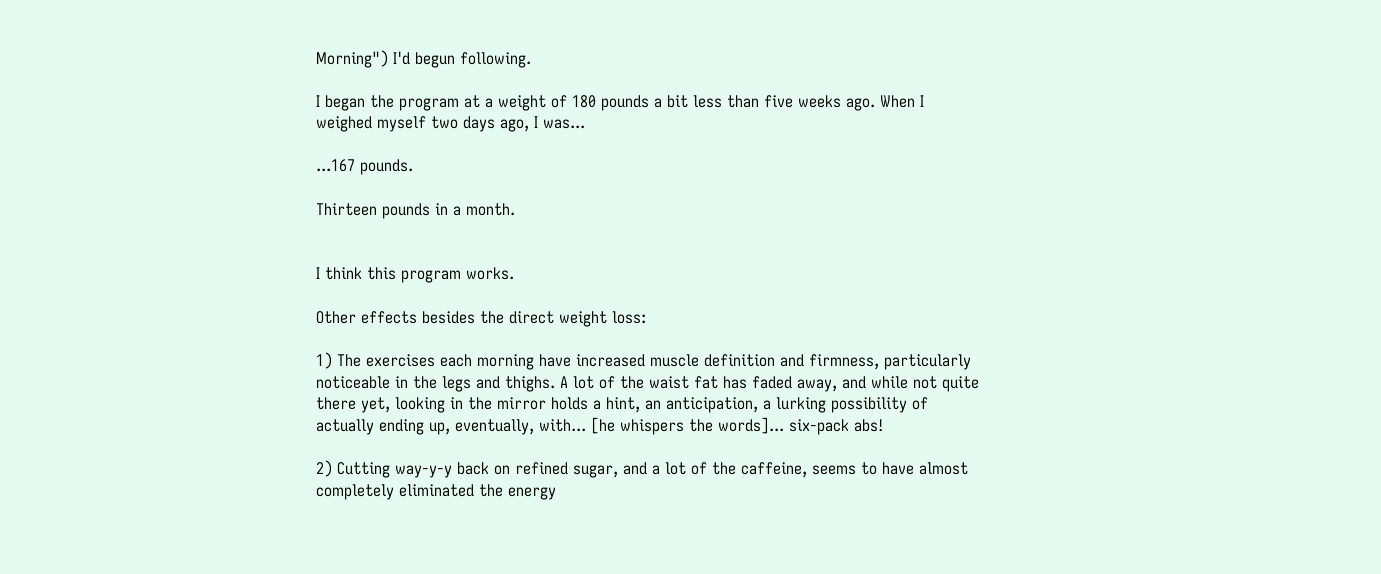Morning") I'd begun following.

I began the program at a weight of 180 pounds a bit less than five weeks ago. When I weighed myself two days ago, I was...

...167 pounds.

Thirteen pounds in a month.


I think this program works.

Other effects besides the direct weight loss:

1) The exercises each morning have increased muscle definition and firmness, particularly noticeable in the legs and thighs. A lot of the waist fat has faded away, and while not quite there yet, looking in the mirror holds a hint, an anticipation, a lurking possibility of actually ending up, eventually, with... [he whispers the words]... six-pack abs!

2) Cutting way-y-y back on refined sugar, and a lot of the caffeine, seems to have almost completely eliminated the energy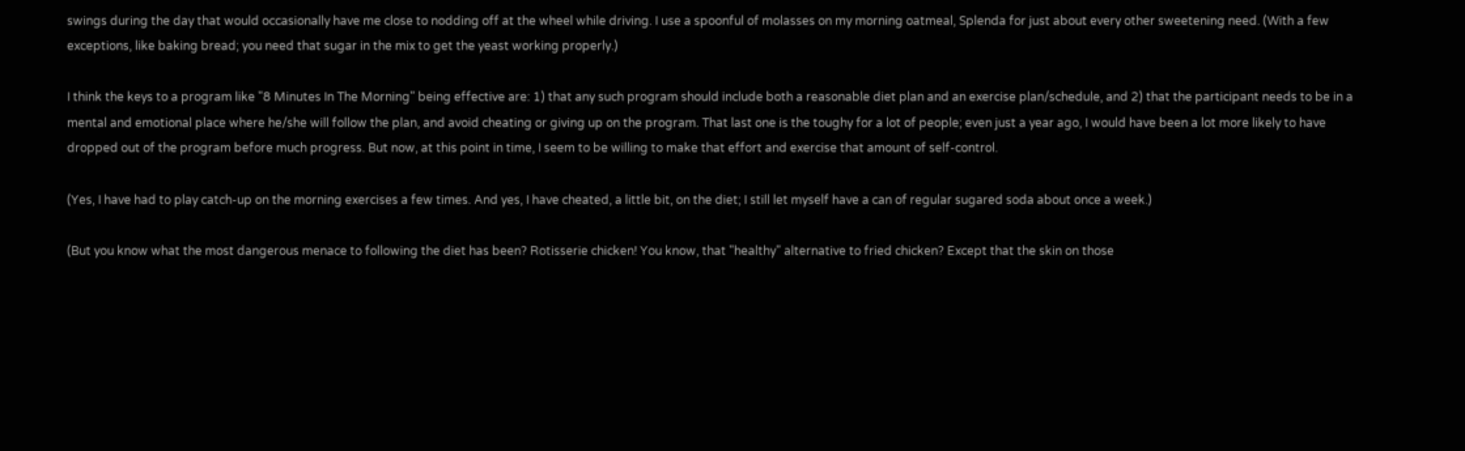swings during the day that would occasionally have me close to nodding off at the wheel while driving. I use a spoonful of molasses on my morning oatmeal, Splenda for just about every other sweetening need. (With a few exceptions, like baking bread; you need that sugar in the mix to get the yeast working properly.)

I think the keys to a program like "8 Minutes In The Morning" being effective are: 1) that any such program should include both a reasonable diet plan and an exercise plan/schedule, and 2) that the participant needs to be in a mental and emotional place where he/she will follow the plan, and avoid cheating or giving up on the program. That last one is the toughy for a lot of people; even just a year ago, I would have been a lot more likely to have dropped out of the program before much progress. But now, at this point in time, I seem to be willing to make that effort and exercise that amount of self-control.

(Yes, I have had to play catch-up on the morning exercises a few times. And yes, I have cheated, a little bit, on the diet; I still let myself have a can of regular sugared soda about once a week.)

(But you know what the most dangerous menace to following the diet has been? Rotisserie chicken! You know, that "healthy" alternative to fried chicken? Except that the skin on those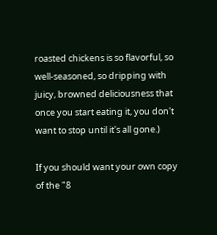roasted chickens is so flavorful, so well-seasoned, so dripping with juicy, browned deliciousness that once you start eating it, you don't want to stop until it's all gone.)

If you should want your own copy of the "8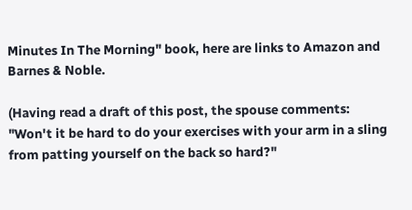Minutes In The Morning" book, here are links to Amazon and Barnes & Noble.

(Having read a draft of this post, the spouse comments: "Won't it be hard to do your exercises with your arm in a sling from patting yourself on the back so hard?"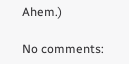Ahem.)

No comments: